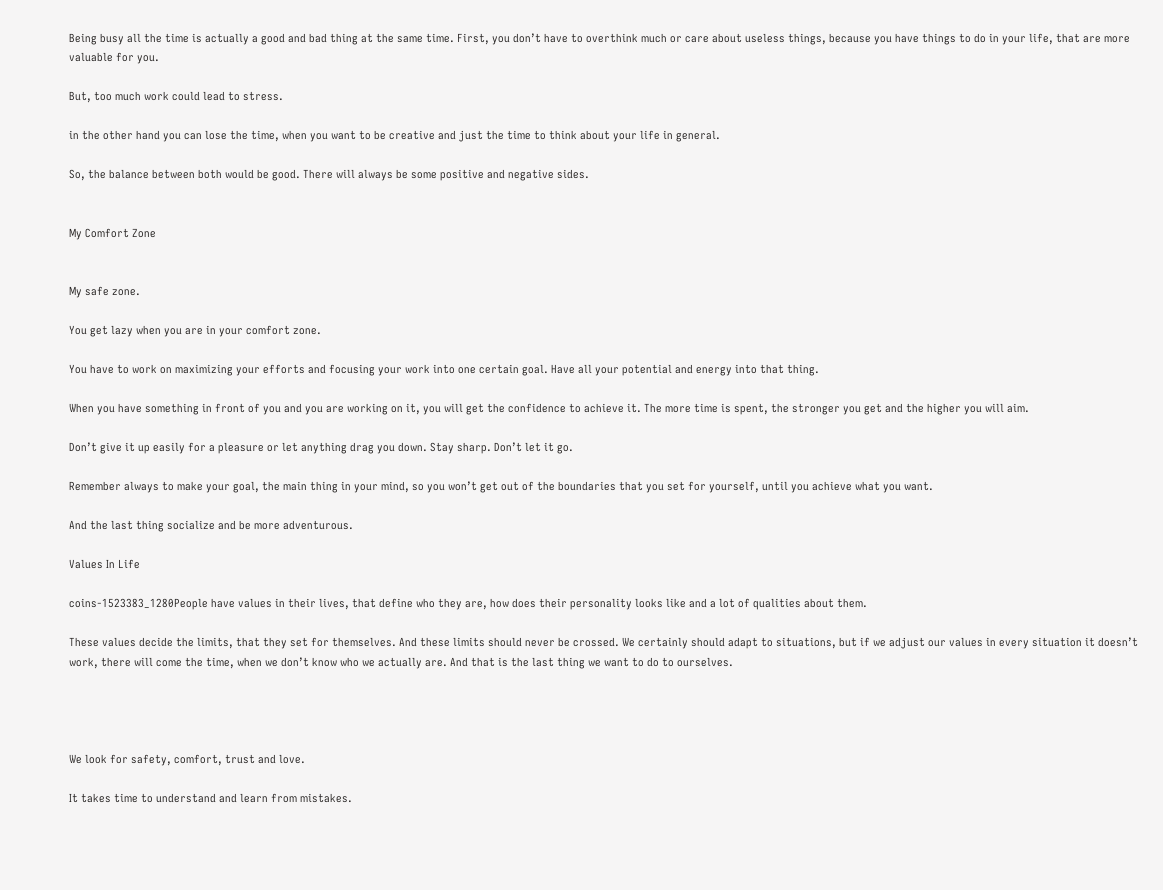Being busy all the time is actually a good and bad thing at the same time. First, you don’t have to overthink much or care about useless things, because you have things to do in your life, that are more valuable for you.

But, too much work could lead to stress.

in the other hand you can lose the time, when you want to be creative and just the time to think about your life in general.

So, the balance between both would be good. There will always be some positive and negative sides.


My Comfort Zone


My safe zone.

You get lazy when you are in your comfort zone.

You have to work on maximizing your efforts and focusing your work into one certain goal. Have all your potential and energy into that thing.

When you have something in front of you and you are working on it, you will get the confidence to achieve it. The more time is spent, the stronger you get and the higher you will aim.

Don’t give it up easily for a pleasure or let anything drag you down. Stay sharp. Don’t let it go.

Remember always to make your goal, the main thing in your mind, so you won’t get out of the boundaries that you set for yourself, until you achieve what you want.

And the last thing socialize and be more adventurous.

Values In Life

coins-1523383_1280People have values in their lives, that define who they are, how does their personality looks like and a lot of qualities about them.

These values decide the limits, that they set for themselves. And these limits should never be crossed. We certainly should adapt to situations, but if we adjust our values in every situation it doesn’t work, there will come the time, when we don’t know who we actually are. And that is the last thing we want to do to ourselves.




We look for safety, comfort, trust and love.

It takes time to understand and learn from mistakes.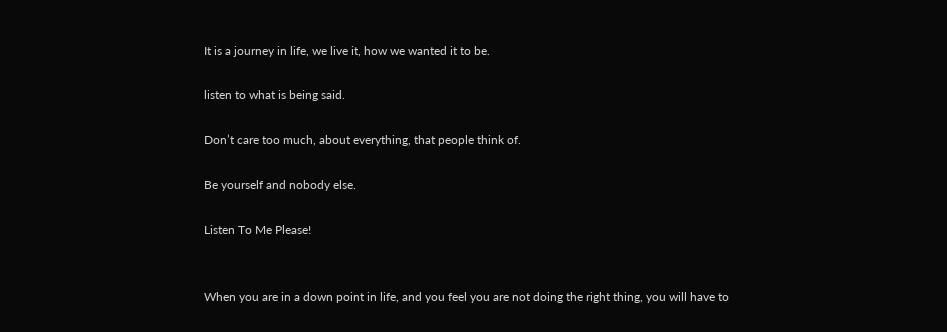It is a journey in life, we live it, how we wanted it to be.

listen to what is being said.

Don’t care too much, about everything, that people think of.

Be yourself and nobody else.

Listen To Me Please!


When you are in a down point in life, and you feel you are not doing the right thing, you will have to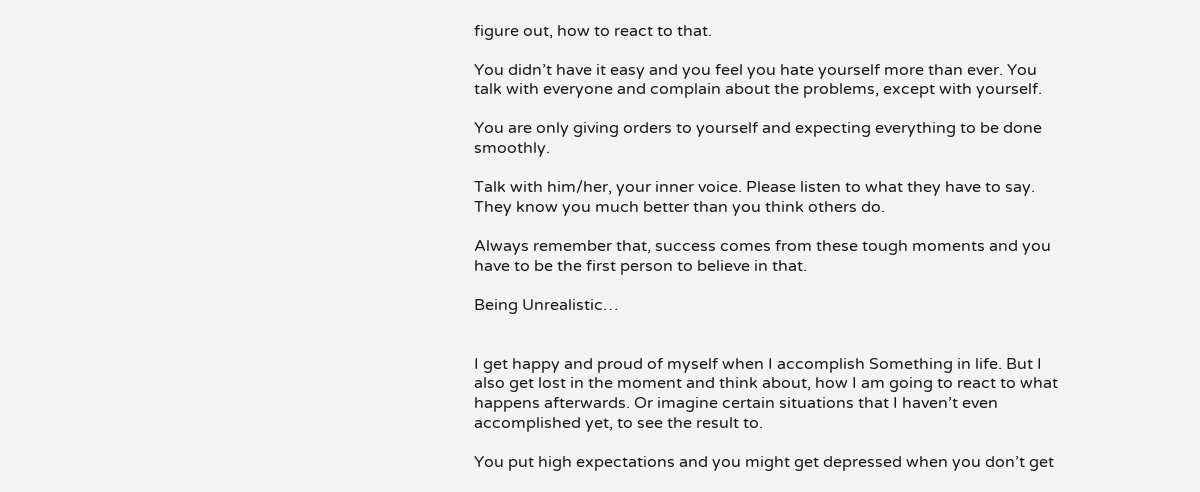figure out, how to react to that.

You didn’t have it easy and you feel you hate yourself more than ever. You talk with everyone and complain about the problems, except with yourself.

You are only giving orders to yourself and expecting everything to be done smoothly.

Talk with him/her, your inner voice. Please listen to what they have to say. They know you much better than you think others do.

Always remember that, success comes from these tough moments and you have to be the first person to believe in that.

Being Unrealistic…


I get happy and proud of myself when I accomplish Something in life. But I also get lost in the moment and think about, how I am going to react to what happens afterwards. Or imagine certain situations that I haven’t even accomplished yet, to see the result to.

You put high expectations and you might get depressed when you don’t get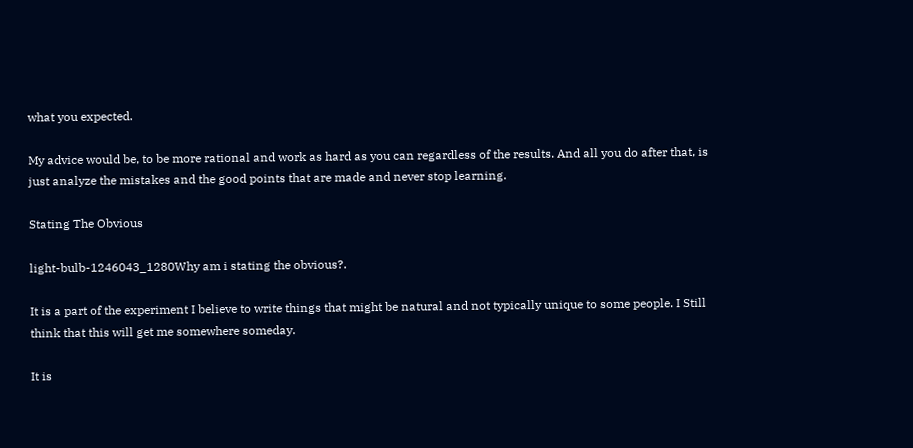what you expected.

My advice would be, to be more rational and work as hard as you can regardless of the results. And all you do after that, is just analyze the mistakes and the good points that are made and never stop learning.

Stating The Obvious

light-bulb-1246043_1280Why am i stating the obvious?.

It is a part of the experiment I believe to write things that might be natural and not typically unique to some people. I Still think that this will get me somewhere someday.

It is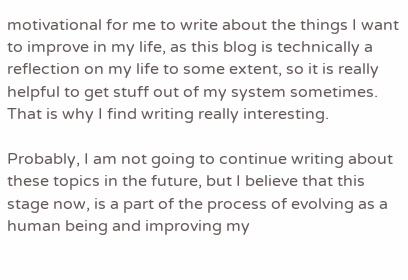motivational for me to write about the things I want to improve in my life, as this blog is technically a reflection on my life to some extent, so it is really helpful to get stuff out of my system sometimes. That is why I find writing really interesting.

Probably, I am not going to continue writing about these topics in the future, but I believe that this stage now, is a part of the process of evolving as a human being and improving my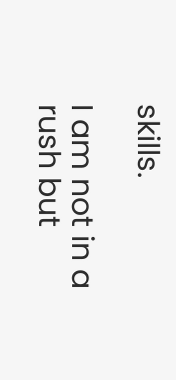skills.

I am not in a rush but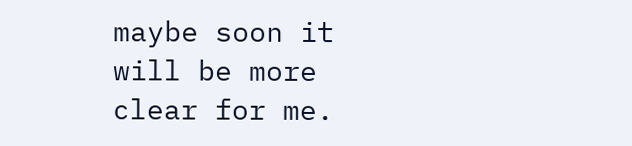maybe soon it will be more clear for me.